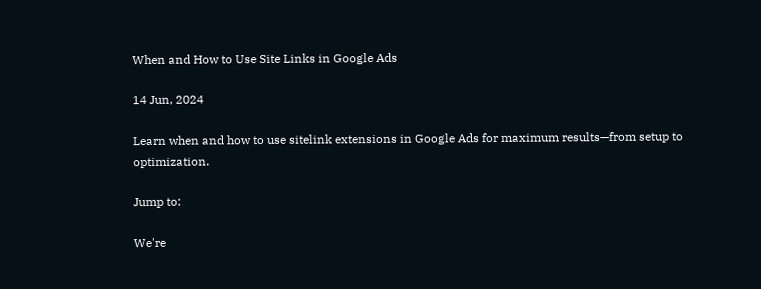When and How to Use Site Links in Google Ads

14 Jun, 2024

Learn when and how to use sitelink extensions in Google Ads for maximum results—from setup to optimization.

Jump to:

We're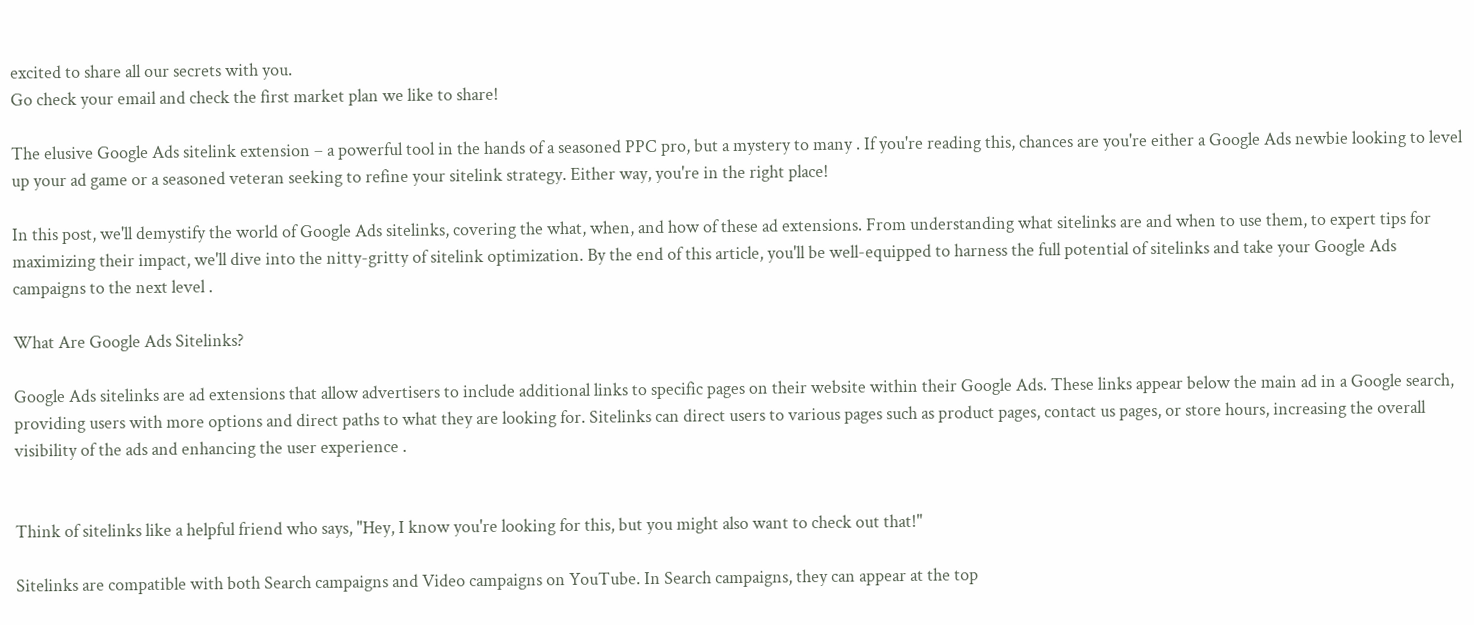excited to share all our secrets with you.
Go check your email and check the first market plan we like to share!

The elusive Google Ads sitelink extension – a powerful tool in the hands of a seasoned PPC pro, but a mystery to many . If you're reading this, chances are you're either a Google Ads newbie looking to level up your ad game or a seasoned veteran seeking to refine your sitelink strategy. Either way, you're in the right place!

In this post, we'll demystify the world of Google Ads sitelinks, covering the what, when, and how of these ad extensions. From understanding what sitelinks are and when to use them, to expert tips for maximizing their impact, we'll dive into the nitty-gritty of sitelink optimization. By the end of this article, you'll be well-equipped to harness the full potential of sitelinks and take your Google Ads campaigns to the next level .

What Are Google Ads Sitelinks?

Google Ads sitelinks are ad extensions that allow advertisers to include additional links to specific pages on their website within their Google Ads. These links appear below the main ad in a Google search, providing users with more options and direct paths to what they are looking for. Sitelinks can direct users to various pages such as product pages, contact us pages, or store hours, increasing the overall visibility of the ads and enhancing the user experience .


Think of sitelinks like a helpful friend who says, "Hey, I know you're looking for this, but you might also want to check out that!"

Sitelinks are compatible with both Search campaigns and Video campaigns on YouTube. In Search campaigns, they can appear at the top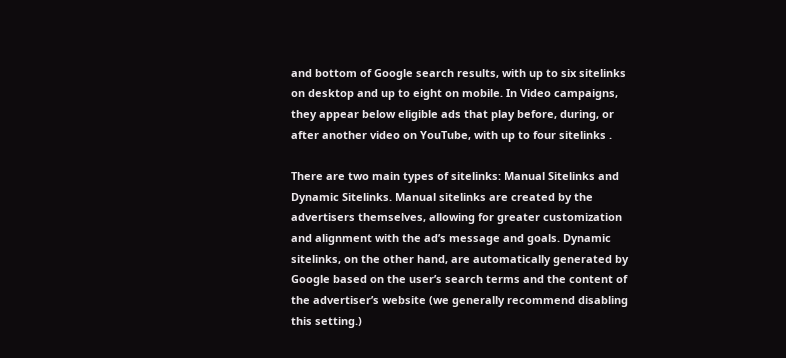and bottom of Google search results, with up to six sitelinks on desktop and up to eight on mobile. In Video campaigns, they appear below eligible ads that play before, during, or after another video on YouTube, with up to four sitelinks .

There are two main types of sitelinks: Manual Sitelinks and Dynamic Sitelinks. Manual sitelinks are created by the advertisers themselves, allowing for greater customization and alignment with the ad’s message and goals. Dynamic sitelinks, on the other hand, are automatically generated by Google based on the user’s search terms and the content of the advertiser’s website (we generally recommend disabling this setting.)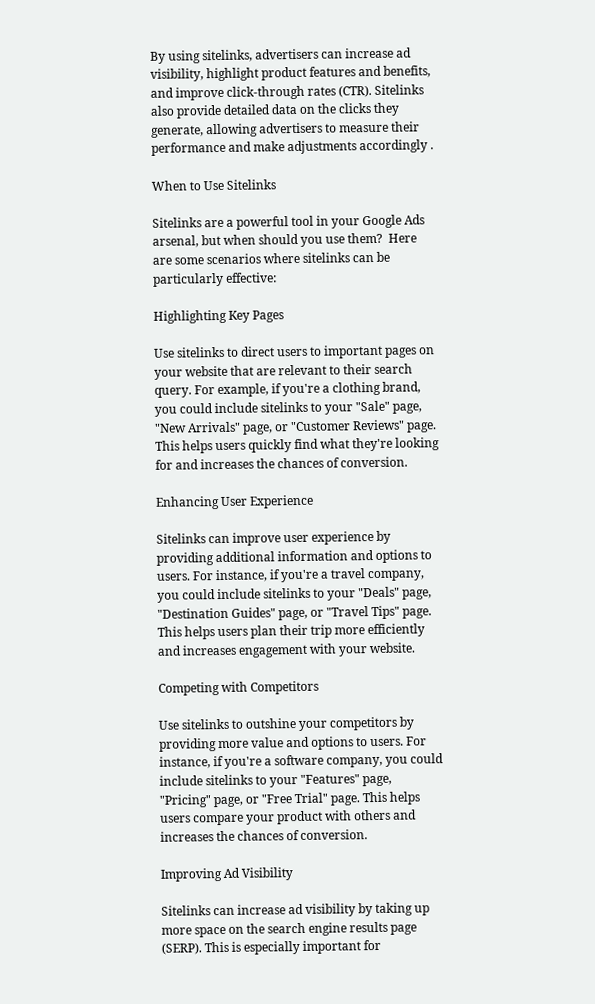By using sitelinks, advertisers can increase ad visibility, highlight product features and benefits, and improve click-through rates (CTR). Sitelinks also provide detailed data on the clicks they generate, allowing advertisers to measure their performance and make adjustments accordingly .

When to Use Sitelinks

Sitelinks are a powerful tool in your Google Ads arsenal, but when should you use them?  Here are some scenarios where sitelinks can be particularly effective:

Highlighting Key Pages

Use sitelinks to direct users to important pages on your website that are relevant to their search query. For example, if you're a clothing brand, you could include sitelinks to your "Sale" page, "New Arrivals" page, or "Customer Reviews" page. This helps users quickly find what they're looking for and increases the chances of conversion.

Enhancing User Experience

Sitelinks can improve user experience by providing additional information and options to users. For instance, if you're a travel company, you could include sitelinks to your "Deals" page, "Destination Guides" page, or "Travel Tips" page. This helps users plan their trip more efficiently and increases engagement with your website.

Competing with Competitors

Use sitelinks to outshine your competitors by providing more value and options to users. For instance, if you're a software company, you could include sitelinks to your "Features" page, "Pricing" page, or "Free Trial" page. This helps users compare your product with others and increases the chances of conversion.

Improving Ad Visibility

Sitelinks can increase ad visibility by taking up more space on the search engine results page (SERP). This is especially important for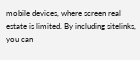mobile devices, where screen real estate is limited. By including sitelinks, you can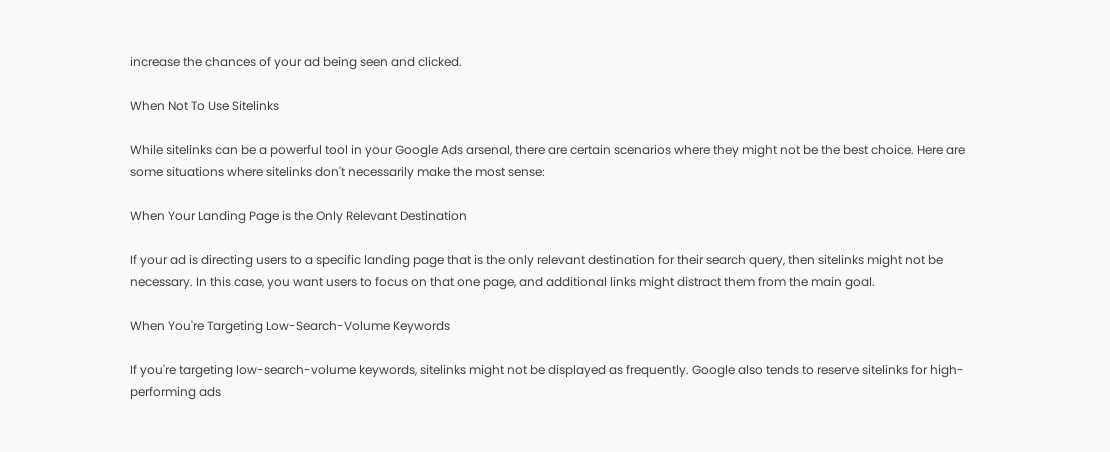increase the chances of your ad being seen and clicked.

When Not To Use Sitelinks

While sitelinks can be a powerful tool in your Google Ads arsenal, there are certain scenarios where they might not be the best choice. Here are some situations where sitelinks don't necessarily make the most sense:

When Your Landing Page is the Only Relevant Destination

If your ad is directing users to a specific landing page that is the only relevant destination for their search query, then sitelinks might not be necessary. In this case, you want users to focus on that one page, and additional links might distract them from the main goal.

When You're Targeting Low-Search-Volume Keywords

If you're targeting low-search-volume keywords, sitelinks might not be displayed as frequently. Google also tends to reserve sitelinks for high-performing ads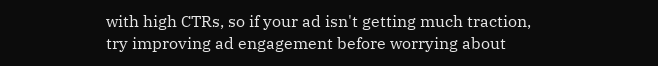with high CTRs, so if your ad isn't getting much traction, try improving ad engagement before worrying about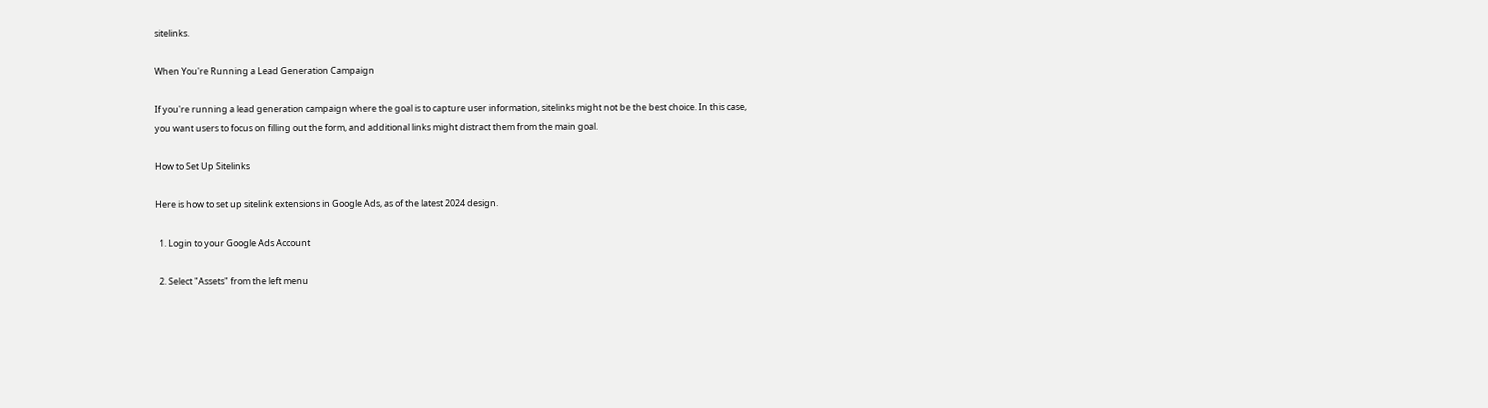sitelinks.

When You're Running a Lead Generation Campaign

If you're running a lead generation campaign where the goal is to capture user information, sitelinks might not be the best choice. In this case, you want users to focus on filling out the form, and additional links might distract them from the main goal.

How to Set Up Sitelinks

Here is how to set up sitelink extensions in Google Ads, as of the latest 2024 design.

  1. Login to your Google Ads Account

  2. Select "Assets" from the left menu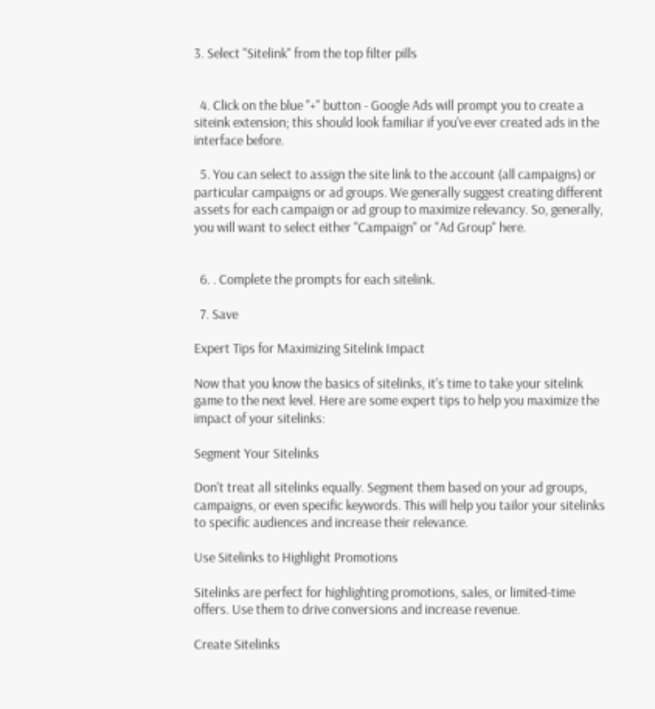3. Select "Sitelink" from the top filter pills


  4. Click on the blue "+" button - Google Ads will prompt you to create a siteink extension; this should look familiar if you've ever created ads in the interface before.

  5. You can select to assign the site link to the account (all campaigns) or particular campaigns or ad groups. We generally suggest creating different assets for each campaign or ad group to maximize relevancy. So, generally, you will want to select either "Campaign" or "Ad Group" here.


  6. . Complete the prompts for each sitelink.

  7. Save

Expert Tips for Maximizing Sitelink Impact

Now that you know the basics of sitelinks, it's time to take your sitelink game to the next level. Here are some expert tips to help you maximize the impact of your sitelinks:

Segment Your Sitelinks

Don't treat all sitelinks equally. Segment them based on your ad groups, campaigns, or even specific keywords. This will help you tailor your sitelinks to specific audiences and increase their relevance.

Use Sitelinks to Highlight Promotions

Sitelinks are perfect for highlighting promotions, sales, or limited-time offers. Use them to drive conversions and increase revenue.

Create Sitelinks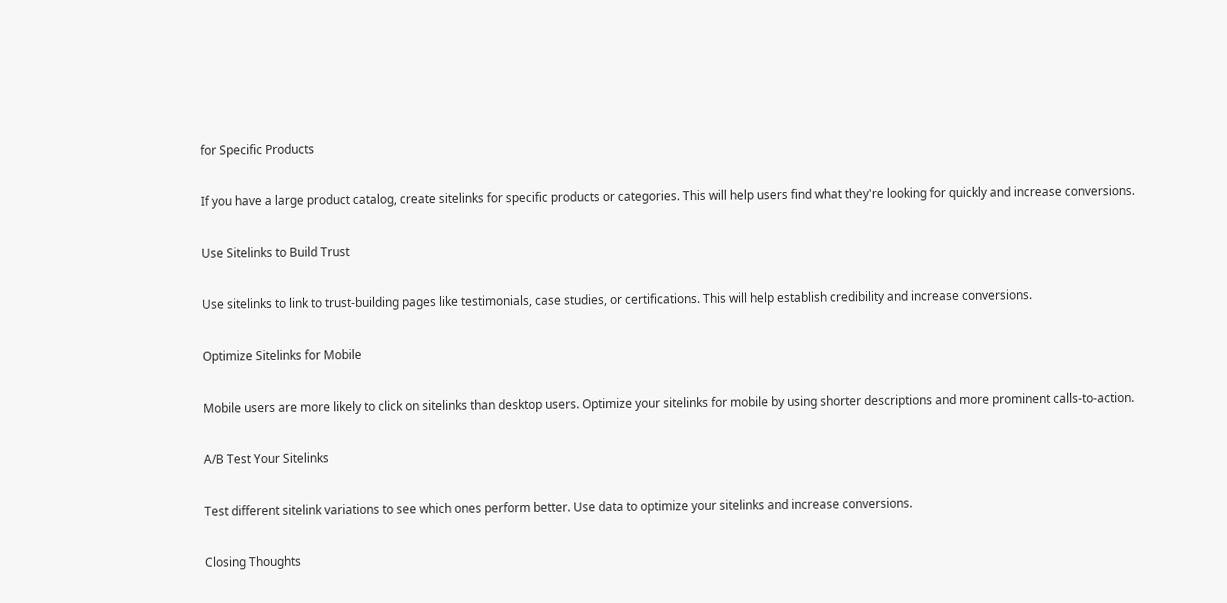for Specific Products

If you have a large product catalog, create sitelinks for specific products or categories. This will help users find what they're looking for quickly and increase conversions.

Use Sitelinks to Build Trust

Use sitelinks to link to trust-building pages like testimonials, case studies, or certifications. This will help establish credibility and increase conversions.

Optimize Sitelinks for Mobile

Mobile users are more likely to click on sitelinks than desktop users. Optimize your sitelinks for mobile by using shorter descriptions and more prominent calls-to-action.

A/B Test Your Sitelinks

Test different sitelink variations to see which ones perform better. Use data to optimize your sitelinks and increase conversions.

Closing Thoughts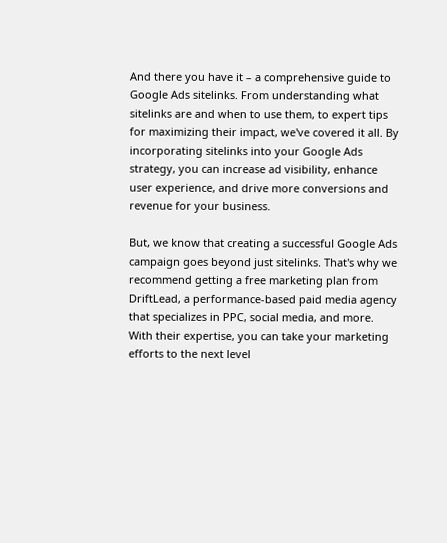And there you have it – a comprehensive guide to Google Ads sitelinks. From understanding what sitelinks are and when to use them, to expert tips for maximizing their impact, we've covered it all. By incorporating sitelinks into your Google Ads strategy, you can increase ad visibility, enhance user experience, and drive more conversions and revenue for your business.

But, we know that creating a successful Google Ads campaign goes beyond just sitelinks. That's why we recommend getting a free marketing plan from DriftLead, a performance-based paid media agency that specializes in PPC, social media, and more. With their expertise, you can take your marketing efforts to the next level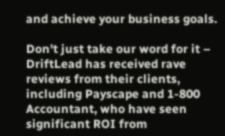and achieve your business goals.

Don't just take our word for it – DriftLead has received rave reviews from their clients, including Payscape and 1-800 Accountant, who have seen significant ROI from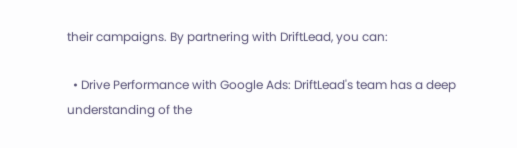their campaigns. By partnering with DriftLead, you can:

  • Drive Performance with Google Ads: DriftLead's team has a deep understanding of the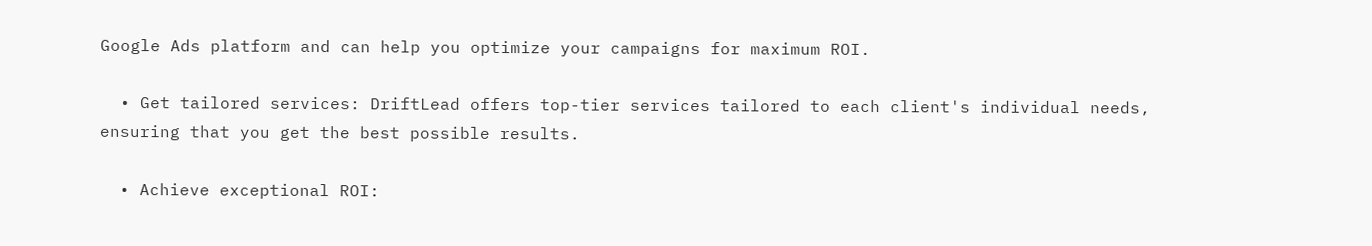Google Ads platform and can help you optimize your campaigns for maximum ROI.

  • Get tailored services: DriftLead offers top-tier services tailored to each client's individual needs, ensuring that you get the best possible results.

  • Achieve exceptional ROI: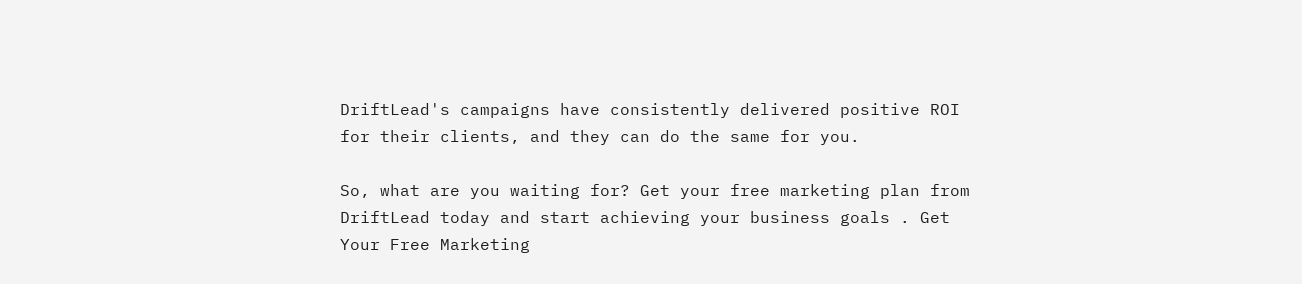DriftLead's campaigns have consistently delivered positive ROI for their clients, and they can do the same for you.

So, what are you waiting for? Get your free marketing plan from DriftLead today and start achieving your business goals . Get Your Free Marketing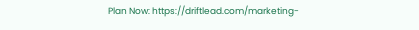Plan Now: https://driftlead.com/marketing-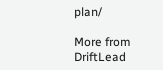plan/

More from DriftLead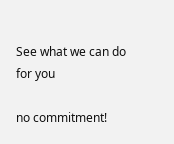See what we can do for you

no commitment!